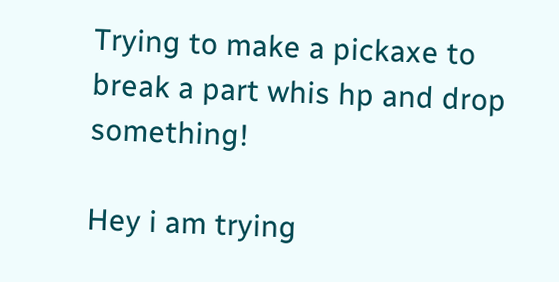Trying to make a pickaxe to break a part whis hp and drop something!

Hey i am trying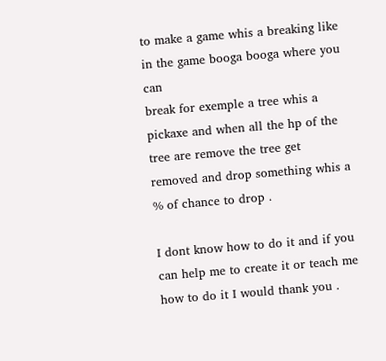to make a game whis a breaking like in the game booga booga where you can
break for exemple a tree whis a pickaxe and when all the hp of the tree are remove the tree get removed and drop something whis a % of chance to drop .

I dont know how to do it and if you can help me to create it or teach me how to do it I would thank you .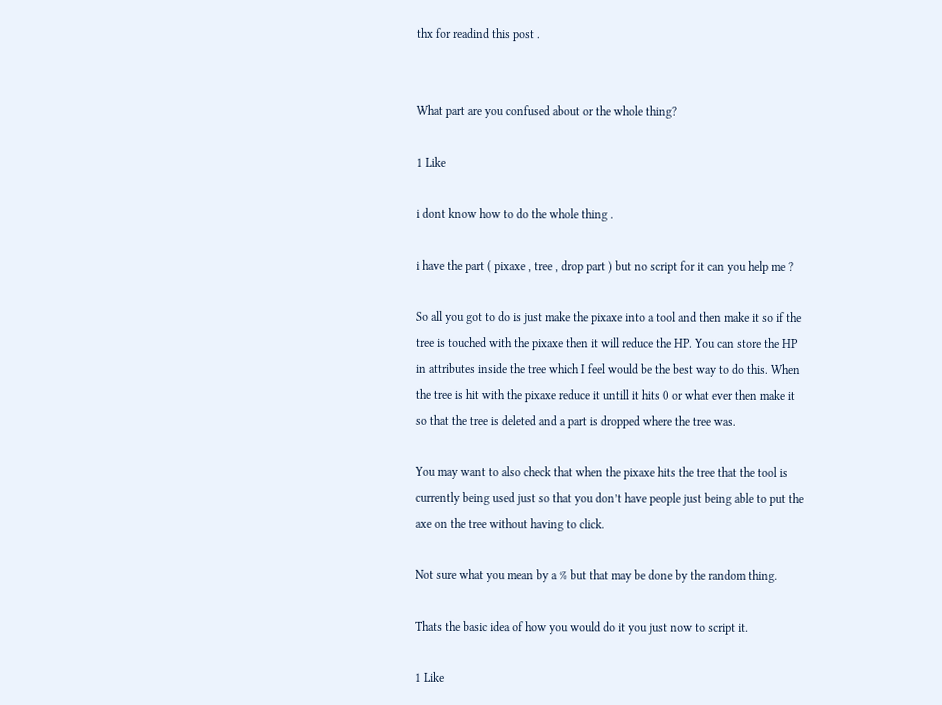thx for readind this post .


What part are you confused about or the whole thing?

1 Like

i dont know how to do the whole thing .

i have the part ( pixaxe , tree , drop part ) but no script for it can you help me ?

So all you got to do is just make the pixaxe into a tool and then make it so if the tree is touched with the pixaxe then it will reduce the HP. You can store the HP in attributes inside the tree which I feel would be the best way to do this. When the tree is hit with the pixaxe reduce it untill it hits 0 or what ever then make it so that the tree is deleted and a part is dropped where the tree was.

You may want to also check that when the pixaxe hits the tree that the tool is currently being used just so that you don’t have people just being able to put the axe on the tree without having to click.

Not sure what you mean by a % but that may be done by the random thing.

Thats the basic idea of how you would do it you just now to script it.

1 Like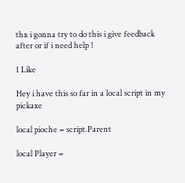thx i gonna try to do this i give feedback after or if i need help !

1 Like

Hey i have this so far in a local script in my pickaxe

local pioche = script.Parent

local Player =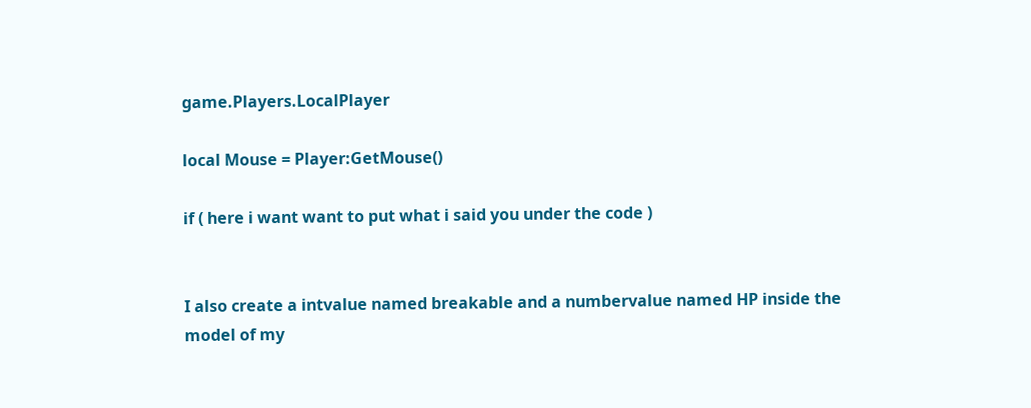game.Players.LocalPlayer

local Mouse = Player:GetMouse()

if ( here i want want to put what i said you under the code )


I also create a intvalue named breakable and a numbervalue named HP inside the model of my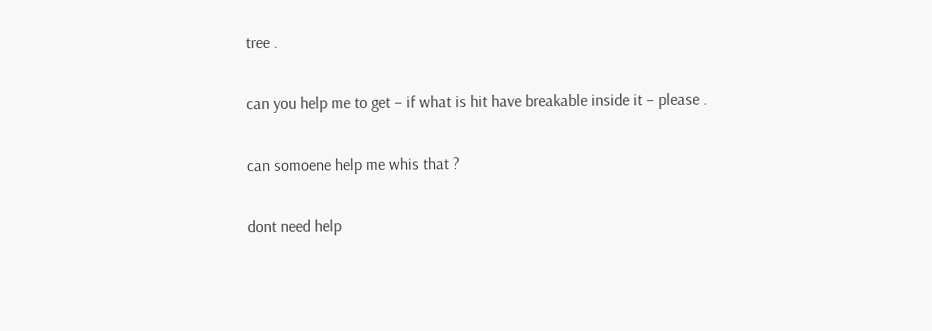tree .

can you help me to get – if what is hit have breakable inside it – please .

can somoene help me whis that ?

dont need help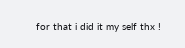for that i did it my self thx !